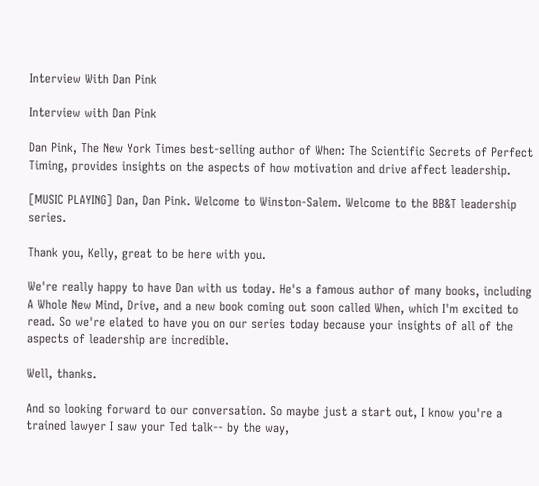Interview With Dan Pink

Interview with Dan Pink

Dan Pink, The New York Times best-selling author of When: The Scientific Secrets of Perfect Timing, provides insights on the aspects of how motivation and drive affect leadership.

[MUSIC PLAYING] Dan, Dan Pink. Welcome to Winston-Salem. Welcome to the BB&T leadership series.

Thank you, Kelly, great to be here with you.

We're really happy to have Dan with us today. He's a famous author of many books, including A Whole New Mind, Drive, and a new book coming out soon called When, which I'm excited to read. So we're elated to have you on our series today because your insights of all of the aspects of leadership are incredible.

Well, thanks.

And so looking forward to our conversation. So maybe just a start out, I know you're a trained lawyer I saw your Ted talk-- by the way,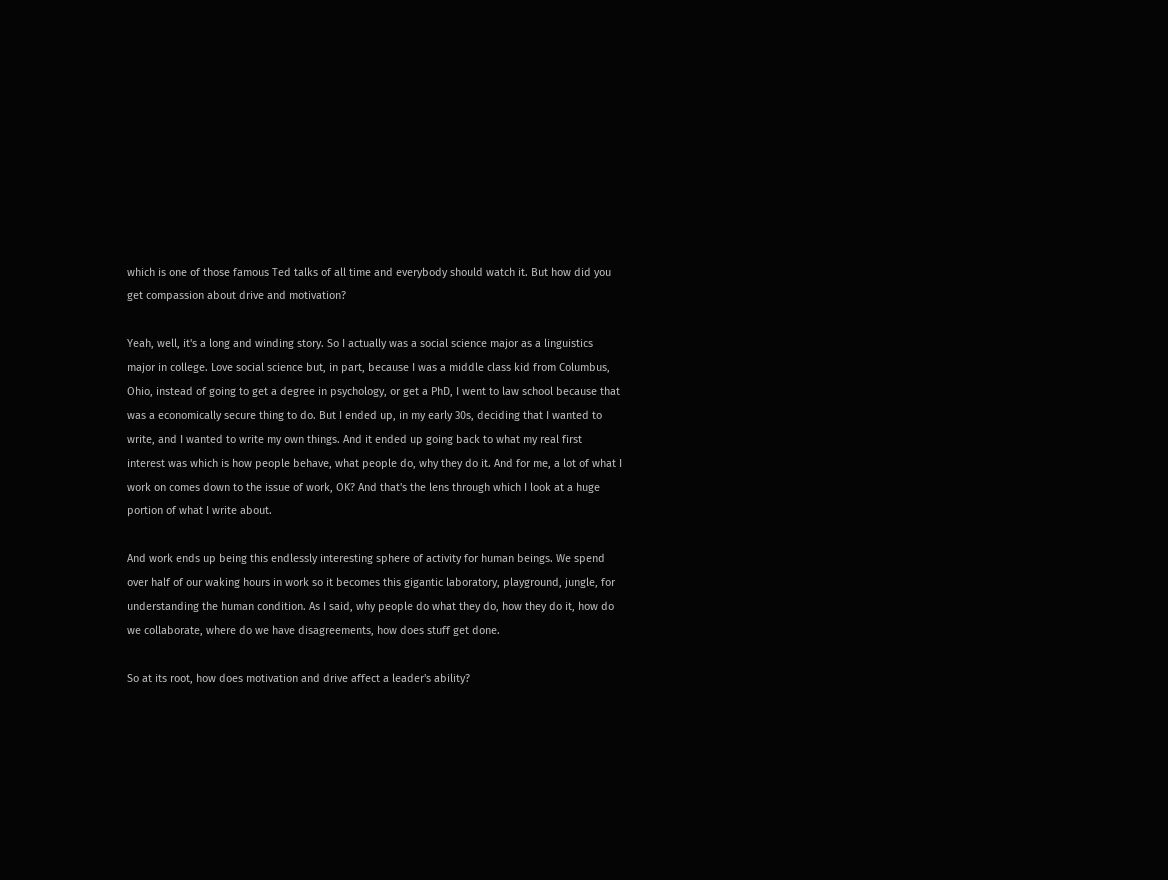which is one of those famous Ted talks of all time and everybody should watch it. But how did you get compassion about drive and motivation?

Yeah, well, it's a long and winding story. So I actually was a social science major as a linguistics major in college. Love social science but, in part, because I was a middle class kid from Columbus, Ohio, instead of going to get a degree in psychology, or get a PhD, I went to law school because that was a economically secure thing to do. But I ended up, in my early 30s, deciding that I wanted to write, and I wanted to write my own things. And it ended up going back to what my real first interest was which is how people behave, what people do, why they do it. And for me, a lot of what I work on comes down to the issue of work, OK? And that's the lens through which I look at a huge portion of what I write about.

And work ends up being this endlessly interesting sphere of activity for human beings. We spend over half of our waking hours in work so it becomes this gigantic laboratory, playground, jungle, for understanding the human condition. As I said, why people do what they do, how they do it, how do we collaborate, where do we have disagreements, how does stuff get done.

So at its root, how does motivation and drive affect a leader's ability?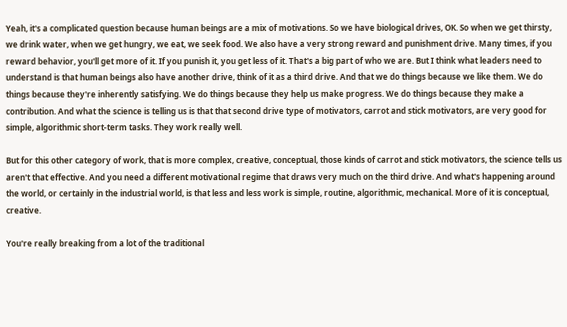Yeah, it's a complicated question because human beings are a mix of motivations. So we have biological drives, OK. So when we get thirsty, we drink water, when we get hungry, we eat, we seek food. We also have a very strong reward and punishment drive. Many times, if you reward behavior, you'll get more of it. If you punish it, you get less of it. That's a big part of who we are. But I think what leaders need to understand is that human beings also have another drive, think of it as a third drive. And that we do things because we like them. We do things because they're inherently satisfying. We do things because they help us make progress. We do things because they make a contribution. And what the science is telling us is that that second drive type of motivators, carrot and stick motivators, are very good for simple, algorithmic short-term tasks. They work really well.

But for this other category of work, that is more complex, creative, conceptual, those kinds of carrot and stick motivators, the science tells us aren't that effective. And you need a different motivational regime that draws very much on the third drive. And what's happening around the world, or certainly in the industrial world, is that less and less work is simple, routine, algorithmic, mechanical. More of it is conceptual, creative.

You're really breaking from a lot of the traditional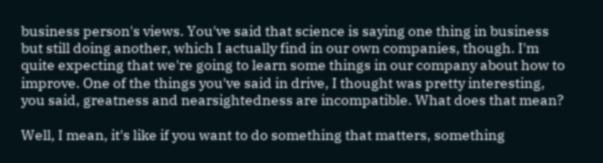business person's views. You've said that science is saying one thing in business but still doing another, which I actually find in our own companies, though. I'm quite expecting that we're going to learn some things in our company about how to improve. One of the things you've said in drive, I thought was pretty interesting, you said, greatness and nearsightedness are incompatible. What does that mean?

Well, I mean, it's like if you want to do something that matters, something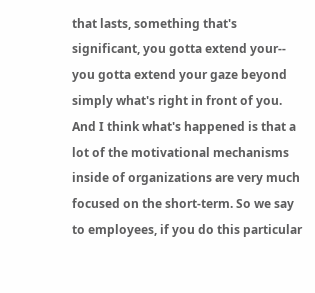that lasts, something that's significant, you gotta extend your-- you gotta extend your gaze beyond simply what's right in front of you. And I think what's happened is that a lot of the motivational mechanisms inside of organizations are very much focused on the short-term. So we say to employees, if you do this particular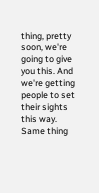thing, pretty soon, we're going to give you this. And we're getting people to set their sights this way. Same thing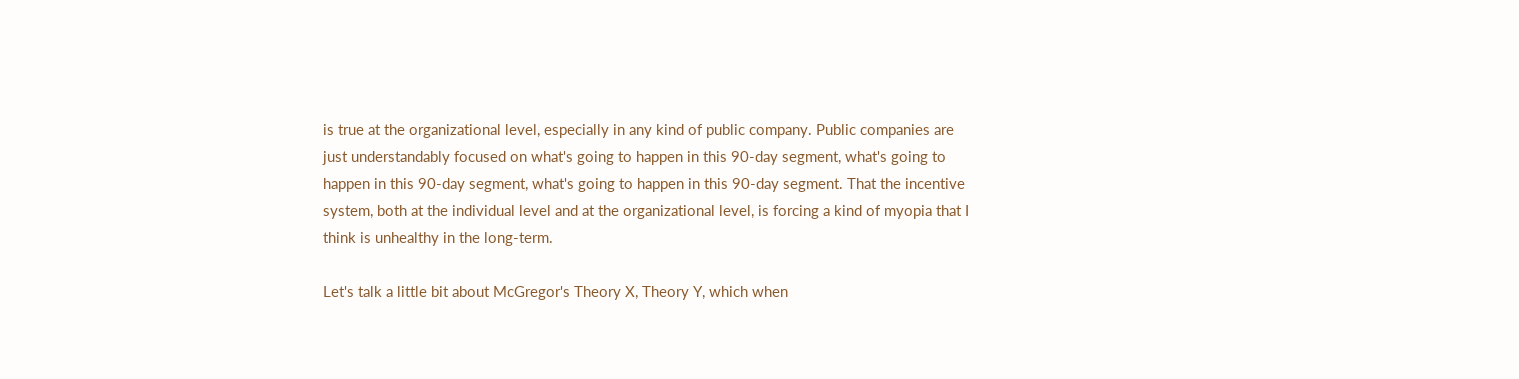is true at the organizational level, especially in any kind of public company. Public companies are just understandably focused on what's going to happen in this 90-day segment, what's going to happen in this 90-day segment, what's going to happen in this 90-day segment. That the incentive system, both at the individual level and at the organizational level, is forcing a kind of myopia that I think is unhealthy in the long-term.

Let's talk a little bit about McGregor's Theory X, Theory Y, which when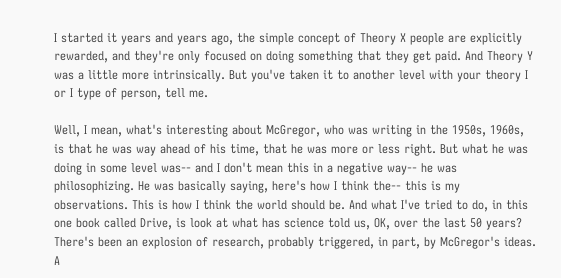I started it years and years ago, the simple concept of Theory X people are explicitly rewarded, and they're only focused on doing something that they get paid. And Theory Y was a little more intrinsically. But you've taken it to another level with your theory I or I type of person, tell me.

Well, I mean, what's interesting about McGregor, who was writing in the 1950s, 1960s, is that he was way ahead of his time, that he was more or less right. But what he was doing in some level was-- and I don't mean this in a negative way-- he was philosophizing. He was basically saying, here's how I think the-- this is my observations. This is how I think the world should be. And what I've tried to do, in this one book called Drive, is look at what has science told us, OK, over the last 50 years? There's been an explosion of research, probably triggered, in part, by McGregor's ideas. A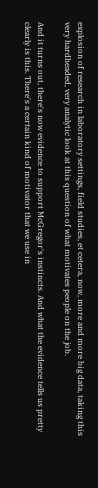explosion of research in laboratory settings, field studies, et cetera, now, more and more big data, taking this very hardheaded, very analytic look at this question of what motivates people on the job.

And it turns out, there's now evidence to support McGregor's instincts. And what the evidence tells us pretty clearly is this. There's a certain kind of motivator that we use in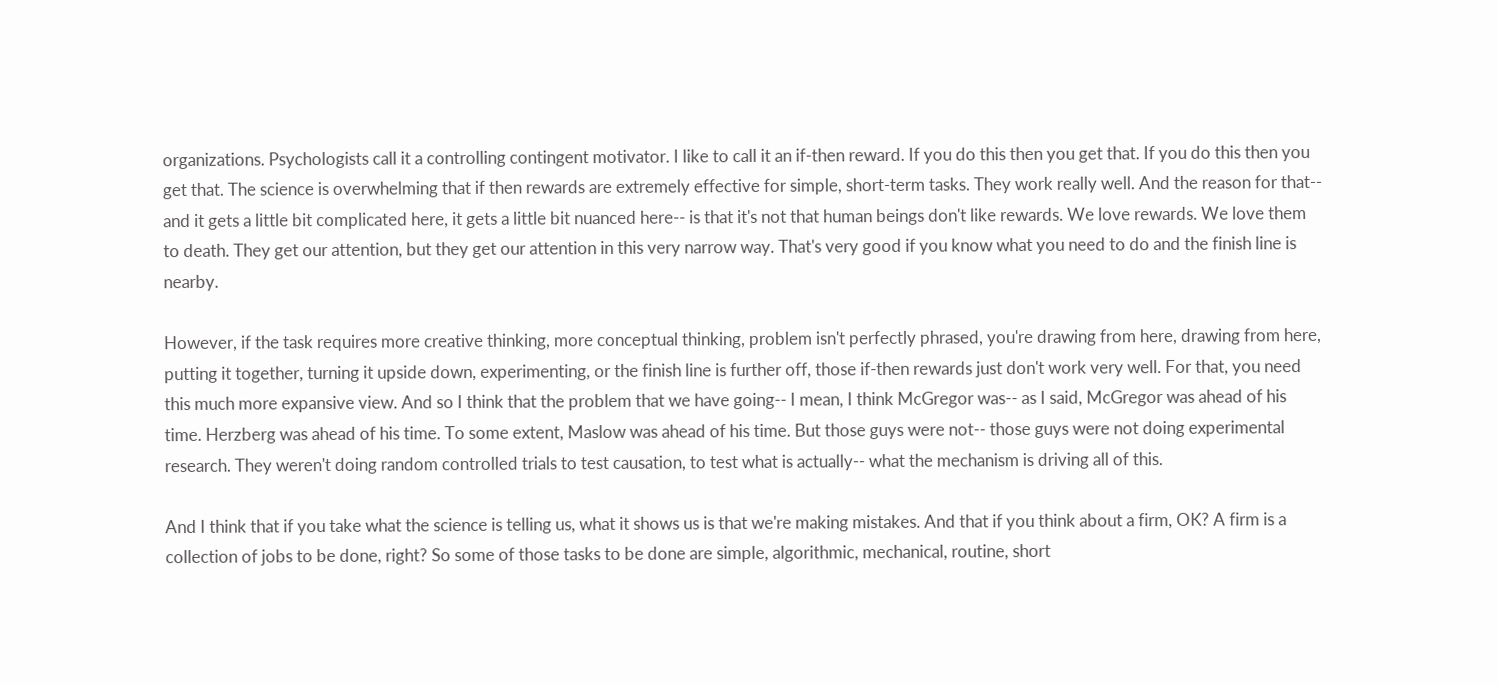organizations. Psychologists call it a controlling contingent motivator. I like to call it an if-then reward. If you do this then you get that. If you do this then you get that. The science is overwhelming that if then rewards are extremely effective for simple, short-term tasks. They work really well. And the reason for that-- and it gets a little bit complicated here, it gets a little bit nuanced here-- is that it's not that human beings don't like rewards. We love rewards. We love them to death. They get our attention, but they get our attention in this very narrow way. That's very good if you know what you need to do and the finish line is nearby.

However, if the task requires more creative thinking, more conceptual thinking, problem isn't perfectly phrased, you're drawing from here, drawing from here, putting it together, turning it upside down, experimenting, or the finish line is further off, those if-then rewards just don't work very well. For that, you need this much more expansive view. And so I think that the problem that we have going-- I mean, I think McGregor was-- as I said, McGregor was ahead of his time. Herzberg was ahead of his time. To some extent, Maslow was ahead of his time. But those guys were not-- those guys were not doing experimental research. They weren't doing random controlled trials to test causation, to test what is actually-- what the mechanism is driving all of this.

And I think that if you take what the science is telling us, what it shows us is that we're making mistakes. And that if you think about a firm, OK? A firm is a collection of jobs to be done, right? So some of those tasks to be done are simple, algorithmic, mechanical, routine, short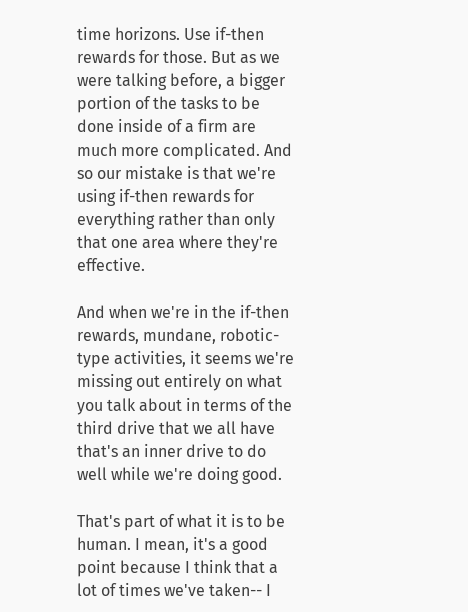time horizons. Use if-then rewards for those. But as we were talking before, a bigger portion of the tasks to be done inside of a firm are much more complicated. And so our mistake is that we're using if-then rewards for everything rather than only that one area where they're effective.

And when we're in the if-then rewards, mundane, robotic-type activities, it seems we're missing out entirely on what you talk about in terms of the third drive that we all have that's an inner drive to do well while we're doing good.

That's part of what it is to be human. I mean, it's a good point because I think that a lot of times we've taken-- I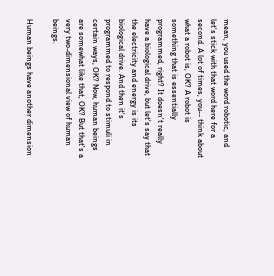mean, you used the word robotic, and let's stick with that word here for a second. A lot of times, you-- think about what a robot is, OK? A robot is something that is essentially programmed, right? It doesn't really have a biological drive, but let's say that the electricity and energy is its biological drive. And then it's programmed to respond to stimuli in certain ways, OK? Now, human beings are somewhat like that, OK? But that's a very two-dimensional view of human beings.

Human beings have another dimension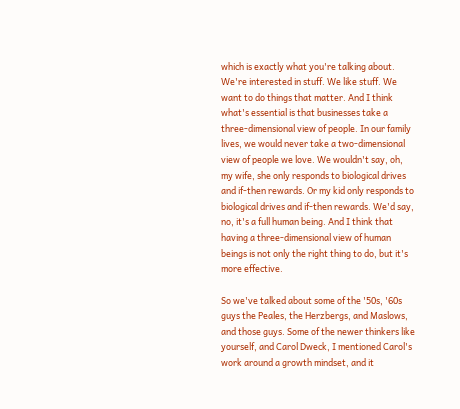which is exactly what you're talking about. We're interested in stuff. We like stuff. We want to do things that matter. And I think what's essential is that businesses take a three-dimensional view of people. In our family lives, we would never take a two-dimensional view of people we love. We wouldn't say, oh, my wife, she only responds to biological drives and if-then rewards. Or my kid only responds to biological drives and if-then rewards. We'd say, no, it's a full human being. And I think that having a three-dimensional view of human beings is not only the right thing to do, but it's more effective.

So we've talked about some of the '50s, '60s guys the Peales, the Herzbergs, and Maslows, and those guys. Some of the newer thinkers like yourself, and Carol Dweck, I mentioned Carol's work around a growth mindset, and it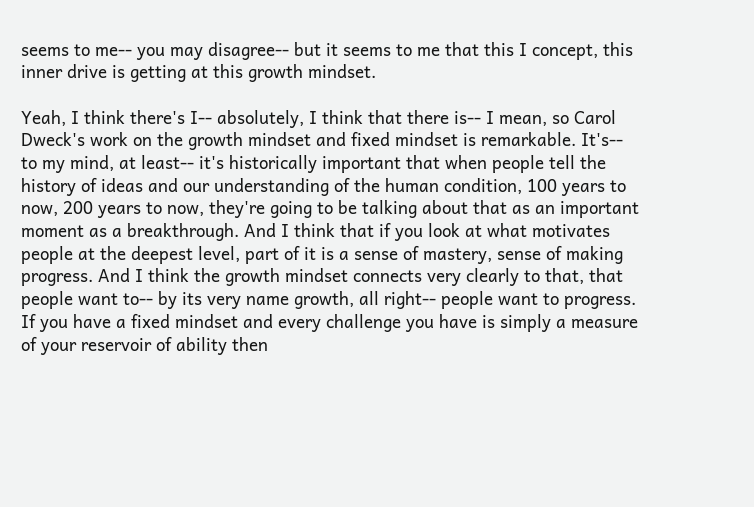seems to me-- you may disagree-- but it seems to me that this I concept, this inner drive is getting at this growth mindset.

Yeah, I think there's I-- absolutely, I think that there is-- I mean, so Carol Dweck's work on the growth mindset and fixed mindset is remarkable. It's-- to my mind, at least-- it's historically important that when people tell the history of ideas and our understanding of the human condition, 100 years to now, 200 years to now, they're going to be talking about that as an important moment as a breakthrough. And I think that if you look at what motivates people at the deepest level, part of it is a sense of mastery, sense of making progress. And I think the growth mindset connects very clearly to that, that people want to-- by its very name growth, all right-- people want to progress. If you have a fixed mindset and every challenge you have is simply a measure of your reservoir of ability then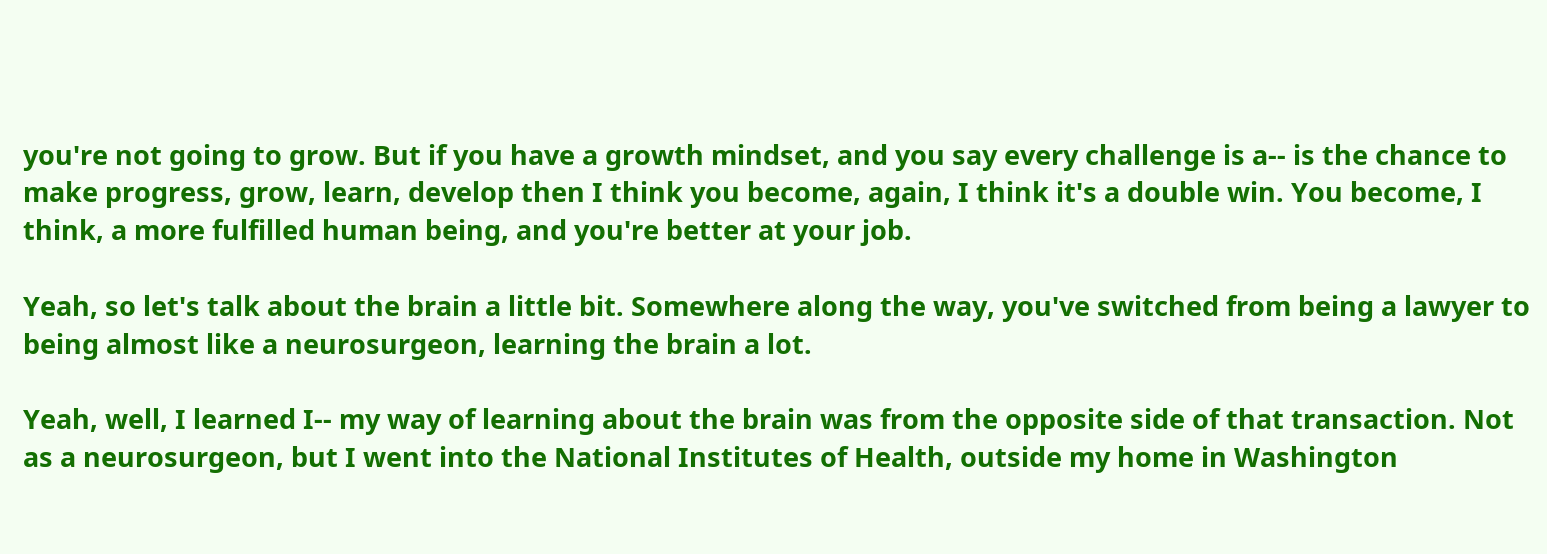you're not going to grow. But if you have a growth mindset, and you say every challenge is a-- is the chance to make progress, grow, learn, develop then I think you become, again, I think it's a double win. You become, I think, a more fulfilled human being, and you're better at your job.

Yeah, so let's talk about the brain a little bit. Somewhere along the way, you've switched from being a lawyer to being almost like a neurosurgeon, learning the brain a lot.

Yeah, well, I learned I-- my way of learning about the brain was from the opposite side of that transaction. Not as a neurosurgeon, but I went into the National Institutes of Health, outside my home in Washington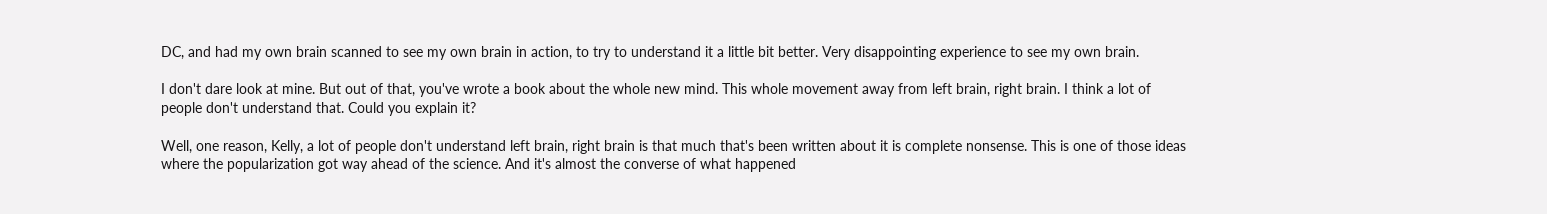DC, and had my own brain scanned to see my own brain in action, to try to understand it a little bit better. Very disappointing experience to see my own brain.

I don't dare look at mine. But out of that, you've wrote a book about the whole new mind. This whole movement away from left brain, right brain. I think a lot of people don't understand that. Could you explain it?

Well, one reason, Kelly, a lot of people don't understand left brain, right brain is that much that's been written about it is complete nonsense. This is one of those ideas where the popularization got way ahead of the science. And it's almost the converse of what happened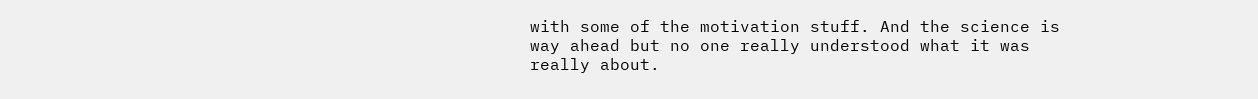with some of the motivation stuff. And the science is way ahead but no one really understood what it was really about.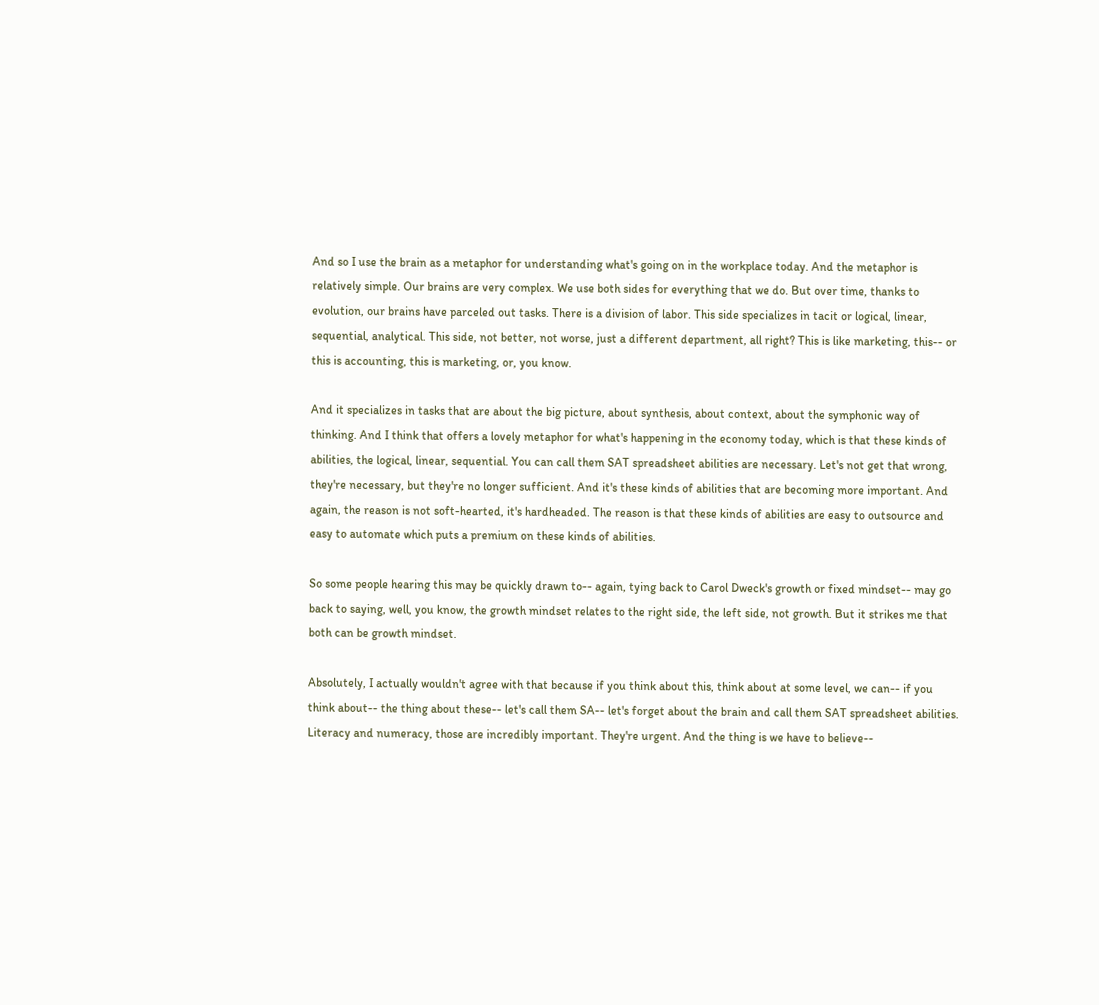And so I use the brain as a metaphor for understanding what's going on in the workplace today. And the metaphor is relatively simple. Our brains are very complex. We use both sides for everything that we do. But over time, thanks to evolution, our brains have parceled out tasks. There is a division of labor. This side specializes in tacit or logical, linear, sequential, analytical. This side, not better, not worse, just a different department, all right? This is like marketing, this-- or this is accounting, this is marketing, or, you know.

And it specializes in tasks that are about the big picture, about synthesis, about context, about the symphonic way of thinking. And I think that offers a lovely metaphor for what's happening in the economy today, which is that these kinds of abilities, the logical, linear, sequential. You can call them SAT spreadsheet abilities are necessary. Let's not get that wrong, they're necessary, but they're no longer sufficient. And it's these kinds of abilities that are becoming more important. And again, the reason is not soft-hearted, it's hardheaded. The reason is that these kinds of abilities are easy to outsource and easy to automate which puts a premium on these kinds of abilities.

So some people hearing this may be quickly drawn to-- again, tying back to Carol Dweck's growth or fixed mindset-- may go back to saying, well, you know, the growth mindset relates to the right side, the left side, not growth. But it strikes me that both can be growth mindset.

Absolutely, I actually wouldn't agree with that because if you think about this, think about at some level, we can-- if you think about-- the thing about these-- let's call them SA-- let's forget about the brain and call them SAT spreadsheet abilities. Literacy and numeracy, those are incredibly important. They're urgent. And the thing is we have to believe--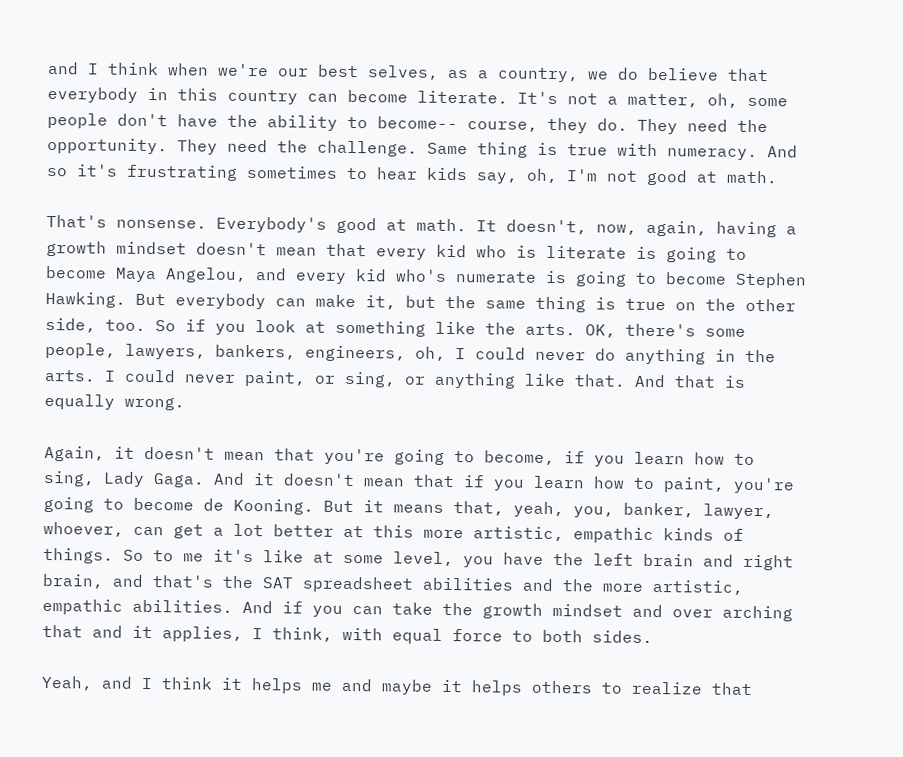and I think when we're our best selves, as a country, we do believe that everybody in this country can become literate. It's not a matter, oh, some people don't have the ability to become-- course, they do. They need the opportunity. They need the challenge. Same thing is true with numeracy. And so it's frustrating sometimes to hear kids say, oh, I'm not good at math.

That's nonsense. Everybody's good at math. It doesn't, now, again, having a growth mindset doesn't mean that every kid who is literate is going to become Maya Angelou, and every kid who's numerate is going to become Stephen Hawking. But everybody can make it, but the same thing is true on the other side, too. So if you look at something like the arts. OK, there's some people, lawyers, bankers, engineers, oh, I could never do anything in the arts. I could never paint, or sing, or anything like that. And that is equally wrong.

Again, it doesn't mean that you're going to become, if you learn how to sing, Lady Gaga. And it doesn't mean that if you learn how to paint, you're going to become de Kooning. But it means that, yeah, you, banker, lawyer, whoever, can get a lot better at this more artistic, empathic kinds of things. So to me it's like at some level, you have the left brain and right brain, and that's the SAT spreadsheet abilities and the more artistic, empathic abilities. And if you can take the growth mindset and over arching that and it applies, I think, with equal force to both sides.

Yeah, and I think it helps me and maybe it helps others to realize that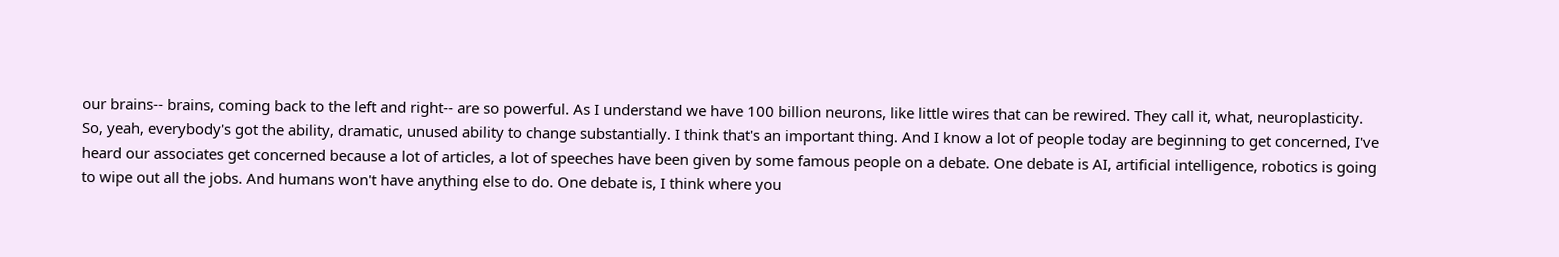our brains-- brains, coming back to the left and right-- are so powerful. As I understand we have 100 billion neurons, like little wires that can be rewired. They call it, what, neuroplasticity. So, yeah, everybody's got the ability, dramatic, unused ability to change substantially. I think that's an important thing. And I know a lot of people today are beginning to get concerned, I've heard our associates get concerned because a lot of articles, a lot of speeches have been given by some famous people on a debate. One debate is AI, artificial intelligence, robotics is going to wipe out all the jobs. And humans won't have anything else to do. One debate is, I think where you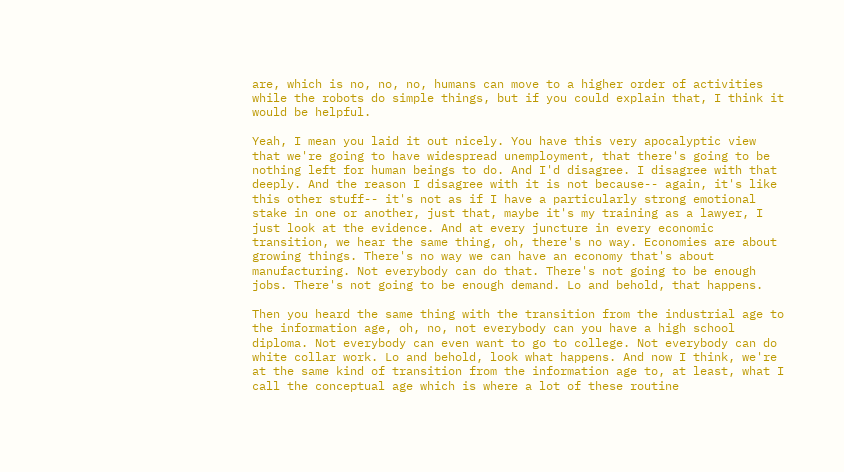are, which is no, no, no, humans can move to a higher order of activities while the robots do simple things, but if you could explain that, I think it would be helpful.

Yeah, I mean you laid it out nicely. You have this very apocalyptic view that we're going to have widespread unemployment, that there's going to be nothing left for human beings to do. And I'd disagree. I disagree with that deeply. And the reason I disagree with it is not because-- again, it's like this other stuff-- it's not as if I have a particularly strong emotional stake in one or another, just that, maybe it's my training as a lawyer, I just look at the evidence. And at every juncture in every economic transition, we hear the same thing, oh, there's no way. Economies are about growing things. There's no way we can have an economy that's about manufacturing. Not everybody can do that. There's not going to be enough jobs. There's not going to be enough demand. Lo and behold, that happens.

Then you heard the same thing with the transition from the industrial age to the information age, oh, no, not everybody can you have a high school diploma. Not everybody can even want to go to college. Not everybody can do white collar work. Lo and behold, look what happens. And now I think, we're at the same kind of transition from the information age to, at least, what I call the conceptual age which is where a lot of these routine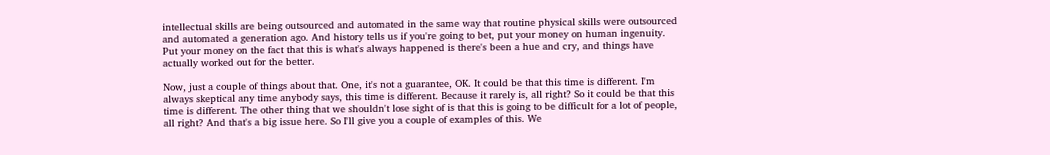intellectual skills are being outsourced and automated in the same way that routine physical skills were outsourced and automated a generation ago. And history tells us if you're going to bet, put your money on human ingenuity. Put your money on the fact that this is what's always happened is there's been a hue and cry, and things have actually worked out for the better.

Now, just a couple of things about that. One, it's not a guarantee, OK. It could be that this time is different. I'm always skeptical any time anybody says, this time is different. Because it rarely is, all right? So it could be that this time is different. The other thing that we shouldn't lose sight of is that this is going to be difficult for a lot of people, all right? And that's a big issue here. So I'll give you a couple of examples of this. We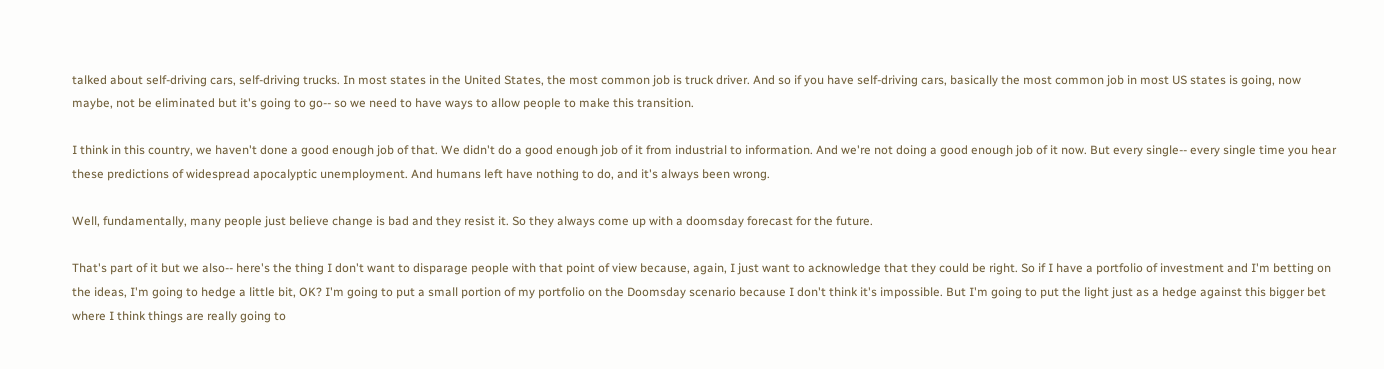talked about self-driving cars, self-driving trucks. In most states in the United States, the most common job is truck driver. And so if you have self-driving cars, basically the most common job in most US states is going, now maybe, not be eliminated but it's going to go-- so we need to have ways to allow people to make this transition.

I think in this country, we haven't done a good enough job of that. We didn't do a good enough job of it from industrial to information. And we're not doing a good enough job of it now. But every single-- every single time you hear these predictions of widespread apocalyptic unemployment. And humans left have nothing to do, and it's always been wrong.

Well, fundamentally, many people just believe change is bad and they resist it. So they always come up with a doomsday forecast for the future.

That's part of it but we also-- here's the thing I don't want to disparage people with that point of view because, again, I just want to acknowledge that they could be right. So if I have a portfolio of investment and I'm betting on the ideas, I'm going to hedge a little bit, OK? I'm going to put a small portion of my portfolio on the Doomsday scenario because I don't think it's impossible. But I'm going to put the light just as a hedge against this bigger bet where I think things are really going to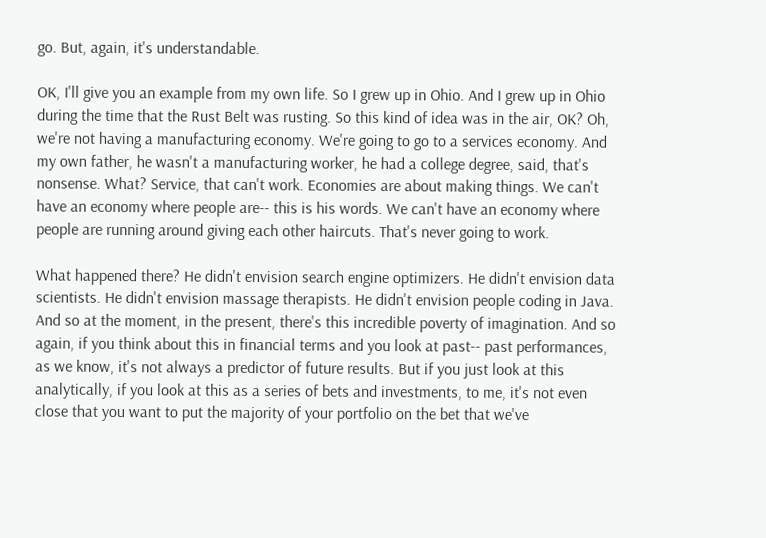go. But, again, it's understandable.

OK, I'll give you an example from my own life. So I grew up in Ohio. And I grew up in Ohio during the time that the Rust Belt was rusting. So this kind of idea was in the air, OK? Oh, we're not having a manufacturing economy. We're going to go to a services economy. And my own father, he wasn't a manufacturing worker, he had a college degree, said, that's nonsense. What? Service, that can't work. Economies are about making things. We can't have an economy where people are-- this is his words. We can't have an economy where people are running around giving each other haircuts. That's never going to work.

What happened there? He didn't envision search engine optimizers. He didn't envision data scientists. He didn't envision massage therapists. He didn't envision people coding in Java. And so at the moment, in the present, there's this incredible poverty of imagination. And so again, if you think about this in financial terms and you look at past-- past performances, as we know, it's not always a predictor of future results. But if you just look at this analytically, if you look at this as a series of bets and investments, to me, it's not even close that you want to put the majority of your portfolio on the bet that we've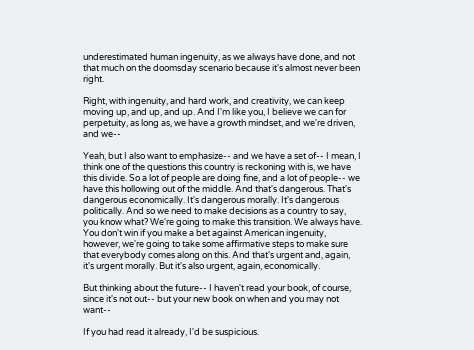underestimated human ingenuity, as we always have done, and not that much on the doomsday scenario because it's almost never been right.

Right, with ingenuity, and hard work, and creativity, we can keep moving up, and up, and up. And I'm like you, I believe we can for perpetuity, as long as, we have a growth mindset, and we're driven, and we--

Yeah, but I also want to emphasize-- and we have a set of-- I mean, I think one of the questions this country is reckoning with is, we have this divide. So a lot of people are doing fine, and a lot of people-- we have this hollowing out of the middle. And that's dangerous. That's dangerous economically. It's dangerous morally. It's dangerous politically. And so we need to make decisions as a country to say, you know what? We're going to make this transition. We always have. You don't win if you make a bet against American ingenuity, however, we're going to take some affirmative steps to make sure that everybody comes along on this. And that's urgent and, again, it's urgent morally. But it's also urgent, again, economically.

But thinking about the future-- I haven't read your book, of course, since it's not out-- but your new book on when and you may not want--

If you had read it already, I'd be suspicious.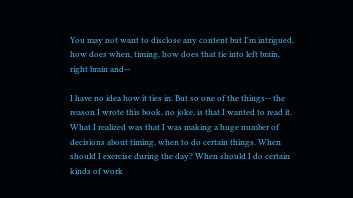You may not want to disclose any content but I'm intrigued, how does when, timing, how does that tie into left brain, right brain and--

I have no idea how it ties in. But so one of the things-- the reason I wrote this book, no joke, is that I wanted to read it. What I realized was that I was making a huge number of decisions about timing, when to do certain things. When should I exercise during the day? When should I do certain kinds of work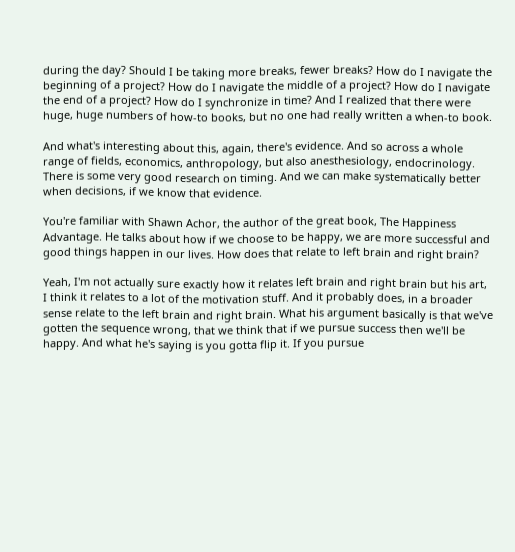during the day? Should I be taking more breaks, fewer breaks? How do I navigate the beginning of a project? How do I navigate the middle of a project? How do I navigate the end of a project? How do I synchronize in time? And I realized that there were huge, huge numbers of how-to books, but no one had really written a when-to book.

And what's interesting about this, again, there's evidence. And so across a whole range of fields, economics, anthropology, but also anesthesiology, endocrinology. There is some very good research on timing. And we can make systematically better when decisions, if we know that evidence.

You're familiar with Shawn Achor, the author of the great book, The Happiness Advantage. He talks about how if we choose to be happy, we are more successful and good things happen in our lives. How does that relate to left brain and right brain?

Yeah, I'm not actually sure exactly how it relates left brain and right brain but his art, I think it relates to a lot of the motivation stuff. And it probably does, in a broader sense relate to the left brain and right brain. What his argument basically is that we've gotten the sequence wrong, that we think that if we pursue success then we'll be happy. And what he's saying is you gotta flip it. If you pursue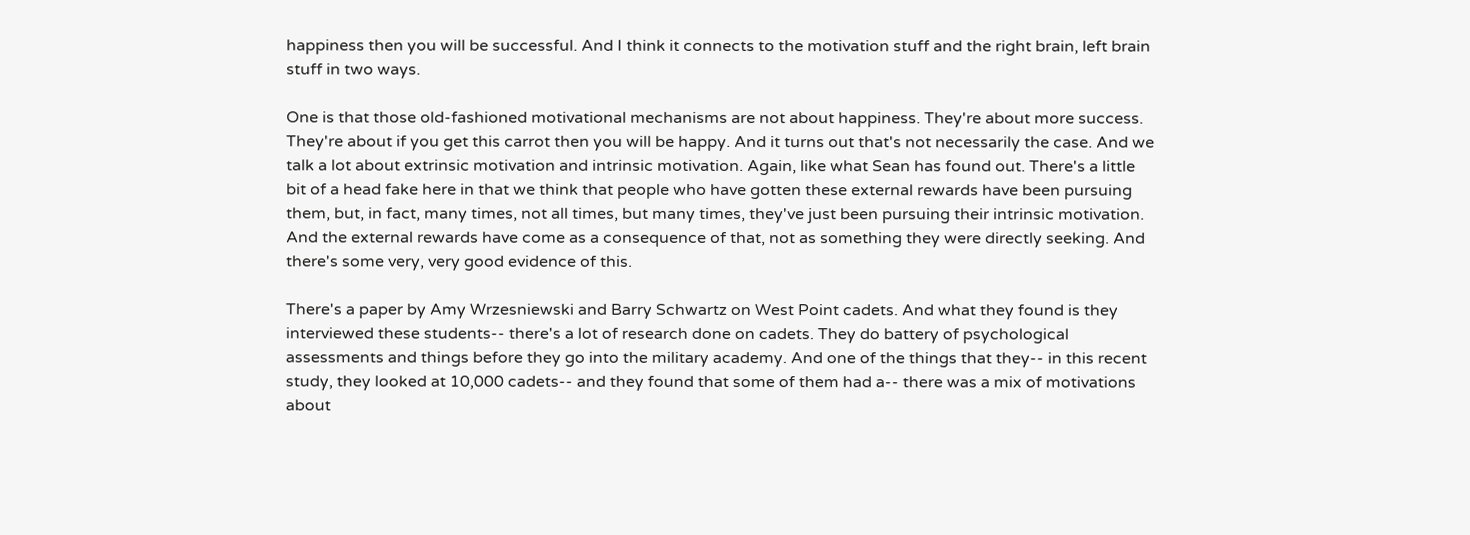happiness then you will be successful. And I think it connects to the motivation stuff and the right brain, left brain stuff in two ways.

One is that those old-fashioned motivational mechanisms are not about happiness. They're about more success. They're about if you get this carrot then you will be happy. And it turns out that's not necessarily the case. And we talk a lot about extrinsic motivation and intrinsic motivation. Again, like what Sean has found out. There's a little bit of a head fake here in that we think that people who have gotten these external rewards have been pursuing them, but, in fact, many times, not all times, but many times, they've just been pursuing their intrinsic motivation. And the external rewards have come as a consequence of that, not as something they were directly seeking. And there's some very, very good evidence of this.

There's a paper by Amy Wrzesniewski and Barry Schwartz on West Point cadets. And what they found is they interviewed these students-- there's a lot of research done on cadets. They do battery of psychological assessments and things before they go into the military academy. And one of the things that they-- in this recent study, they looked at 10,000 cadets-- and they found that some of them had a-- there was a mix of motivations about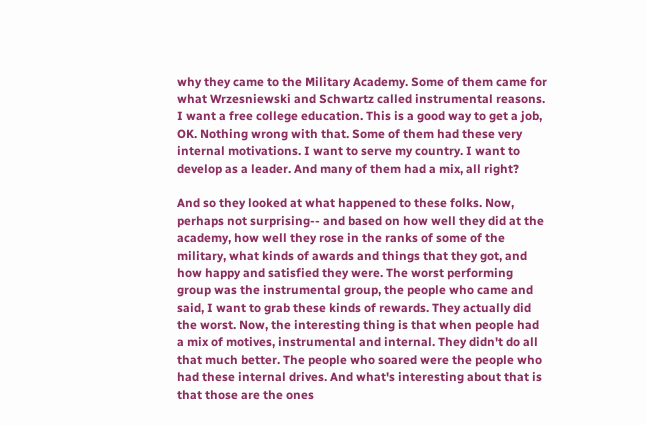why they came to the Military Academy. Some of them came for what Wrzesniewski and Schwartz called instrumental reasons. I want a free college education. This is a good way to get a job, OK. Nothing wrong with that. Some of them had these very internal motivations. I want to serve my country. I want to develop as a leader. And many of them had a mix, all right?

And so they looked at what happened to these folks. Now, perhaps not surprising-- and based on how well they did at the academy, how well they rose in the ranks of some of the military, what kinds of awards and things that they got, and how happy and satisfied they were. The worst performing group was the instrumental group, the people who came and said, I want to grab these kinds of rewards. They actually did the worst. Now, the interesting thing is that when people had a mix of motives, instrumental and internal. They didn't do all that much better. The people who soared were the people who had these internal drives. And what's interesting about that is that those are the ones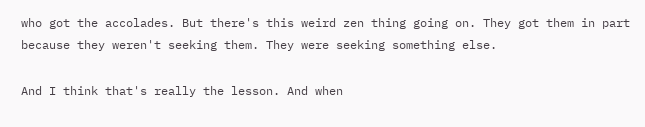who got the accolades. But there's this weird zen thing going on. They got them in part because they weren't seeking them. They were seeking something else.

And I think that's really the lesson. And when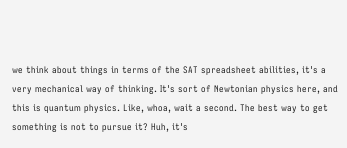we think about things in terms of the SAT spreadsheet abilities, it's a very mechanical way of thinking. It's sort of Newtonian physics here, and this is quantum physics. Like, whoa, wait a second. The best way to get something is not to pursue it? Huh, it's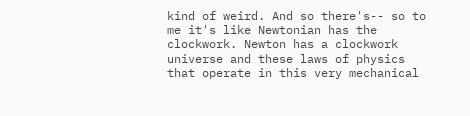kind of weird. And so there's-- so to me it's like Newtonian has the clockwork. Newton has a clockwork universe and these laws of physics that operate in this very mechanical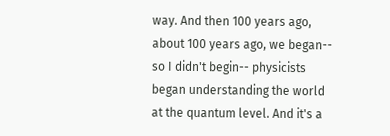way. And then 100 years ago, about 100 years ago, we began-- so I didn't begin-- physicists began understanding the world at the quantum level. And it's a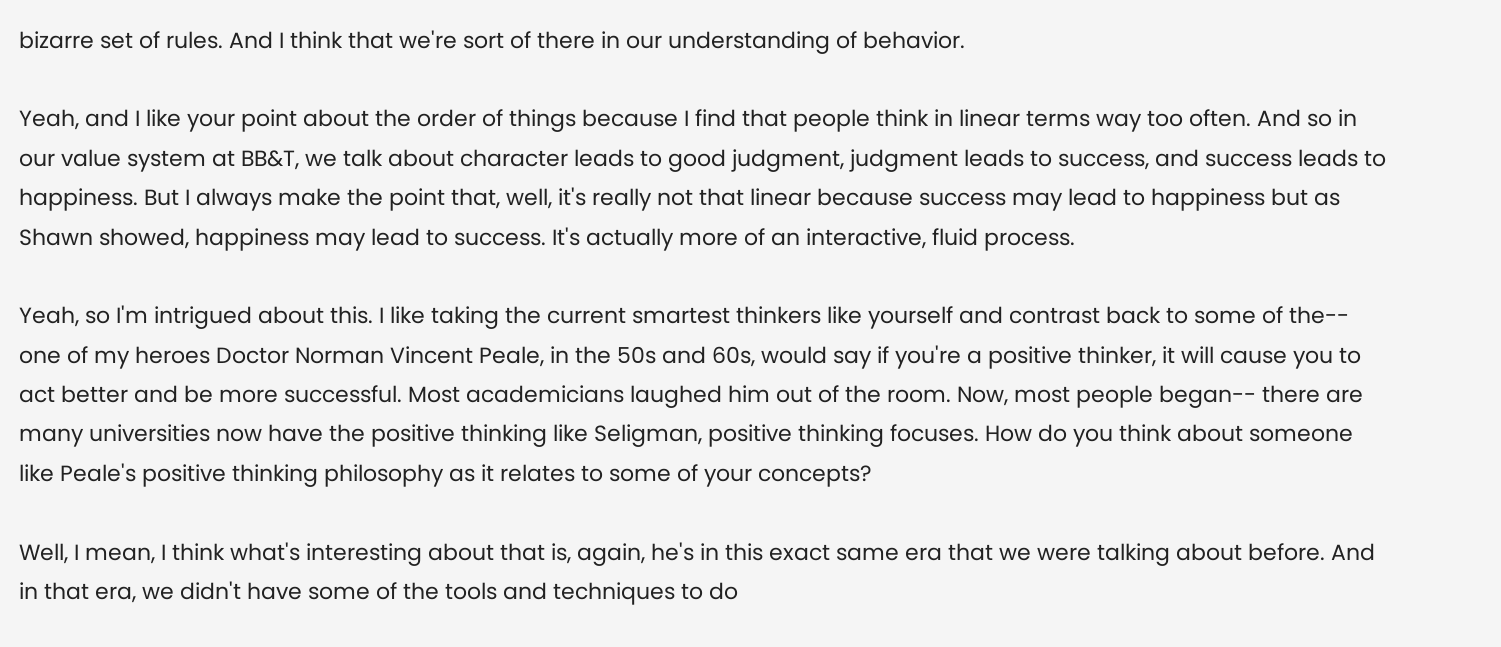bizarre set of rules. And I think that we're sort of there in our understanding of behavior.

Yeah, and I like your point about the order of things because I find that people think in linear terms way too often. And so in our value system at BB&T, we talk about character leads to good judgment, judgment leads to success, and success leads to happiness. But I always make the point that, well, it's really not that linear because success may lead to happiness but as Shawn showed, happiness may lead to success. It's actually more of an interactive, fluid process.

Yeah, so I'm intrigued about this. I like taking the current smartest thinkers like yourself and contrast back to some of the-- one of my heroes Doctor Norman Vincent Peale, in the 50s and 60s, would say if you're a positive thinker, it will cause you to act better and be more successful. Most academicians laughed him out of the room. Now, most people began-- there are many universities now have the positive thinking like Seligman, positive thinking focuses. How do you think about someone like Peale's positive thinking philosophy as it relates to some of your concepts?

Well, I mean, I think what's interesting about that is, again, he's in this exact same era that we were talking about before. And in that era, we didn't have some of the tools and techniques to do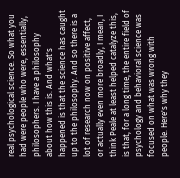real psychological science. So what you had were people who were, essentially, philosophers. I have a philosophy about how this is. And what's happened is that the science has caught up to the philosophy. And so there is a lot of research now on positive affect, or actually even more broadly, I mean, I think Peale at least helped catalyze this, is that, for a long time, the entire field of psychology and behavioral science was focused on what was wrong with people. Here's why they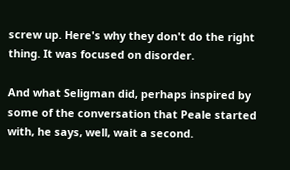screw up. Here's why they don't do the right thing. It was focused on disorder.

And what Seligman did, perhaps inspired by some of the conversation that Peale started with, he says, well, wait a second.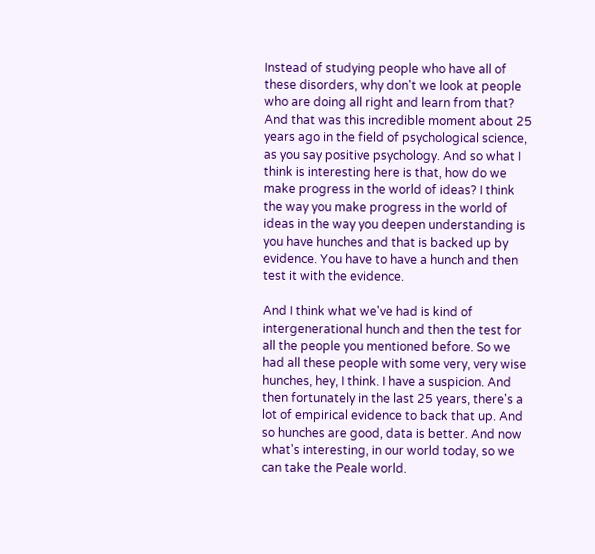Instead of studying people who have all of these disorders, why don't we look at people who are doing all right and learn from that? And that was this incredible moment about 25 years ago in the field of psychological science, as you say positive psychology. And so what I think is interesting here is that, how do we make progress in the world of ideas? I think the way you make progress in the world of ideas in the way you deepen understanding is you have hunches and that is backed up by evidence. You have to have a hunch and then test it with the evidence.

And I think what we've had is kind of intergenerational hunch and then the test for all the people you mentioned before. So we had all these people with some very, very wise hunches, hey, I think. I have a suspicion. And then fortunately in the last 25 years, there's a lot of empirical evidence to back that up. And so hunches are good, data is better. And now what's interesting, in our world today, so we can take the Peale world.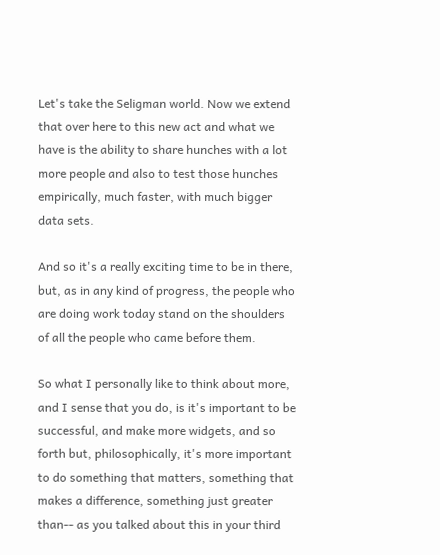Let's take the Seligman world. Now we extend that over here to this new act and what we have is the ability to share hunches with a lot more people and also to test those hunches empirically, much faster, with much bigger data sets.

And so it's a really exciting time to be in there, but, as in any kind of progress, the people who are doing work today stand on the shoulders of all the people who came before them.

So what I personally like to think about more, and I sense that you do, is it's important to be successful, and make more widgets, and so forth but, philosophically, it's more important to do something that matters, something that makes a difference, something just greater than-- as you talked about this in your third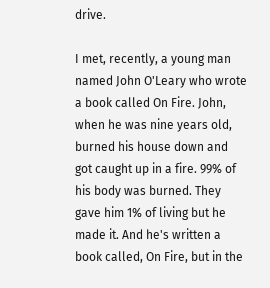drive.

I met, recently, a young man named John O'Leary who wrote a book called On Fire. John, when he was nine years old, burned his house down and got caught up in a fire. 99% of his body was burned. They gave him 1% of living but he made it. And he's written a book called, On Fire, but in the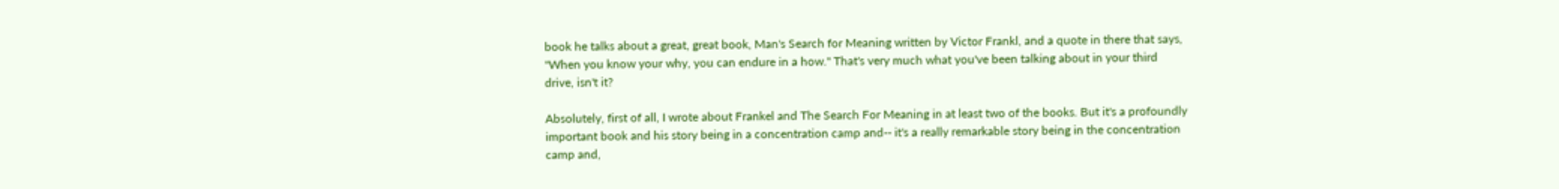book he talks about a great, great book, Man's Search for Meaning written by Victor Frankl, and a quote in there that says, "When you know your why, you can endure in a how." That's very much what you've been talking about in your third drive, isn't it?

Absolutely, first of all, I wrote about Frankel and The Search For Meaning in at least two of the books. But it's a profoundly important book and his story being in a concentration camp and-- it's a really remarkable story being in the concentration camp and,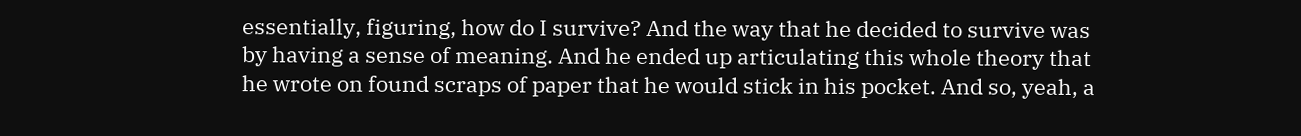essentially, figuring, how do I survive? And the way that he decided to survive was by having a sense of meaning. And he ended up articulating this whole theory that he wrote on found scraps of paper that he would stick in his pocket. And so, yeah, a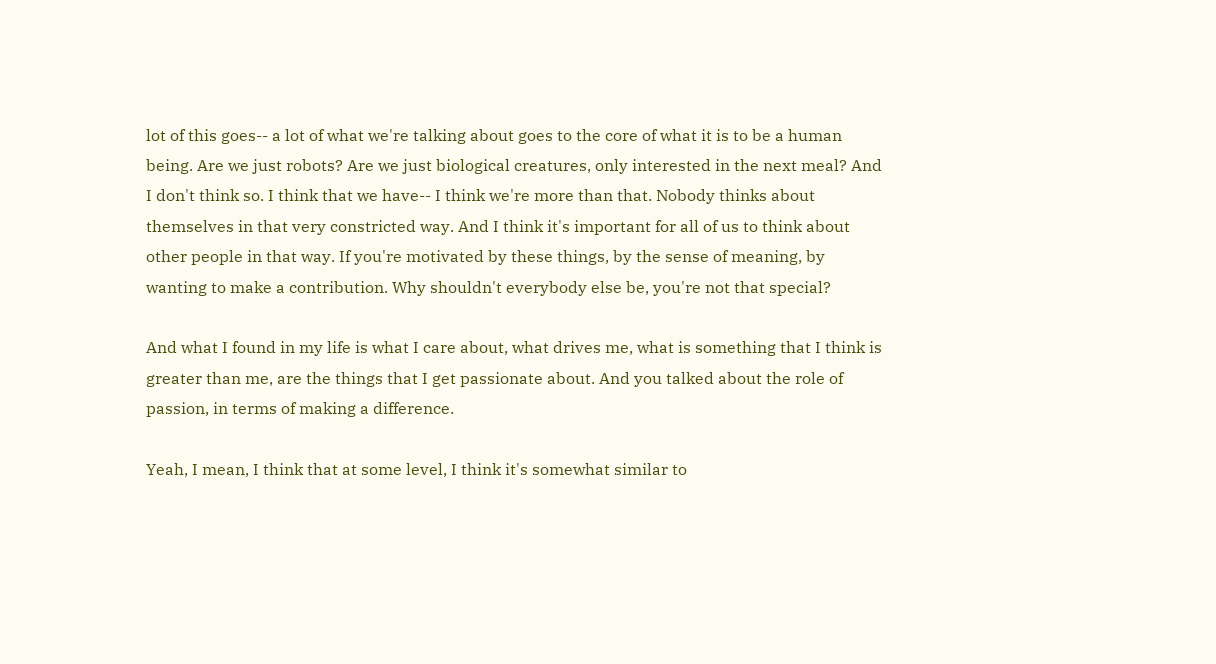lot of this goes-- a lot of what we're talking about goes to the core of what it is to be a human being. Are we just robots? Are we just biological creatures, only interested in the next meal? And I don't think so. I think that we have-- I think we're more than that. Nobody thinks about themselves in that very constricted way. And I think it's important for all of us to think about other people in that way. If you're motivated by these things, by the sense of meaning, by wanting to make a contribution. Why shouldn't everybody else be, you're not that special?

And what I found in my life is what I care about, what drives me, what is something that I think is greater than me, are the things that I get passionate about. And you talked about the role of passion, in terms of making a difference.

Yeah, I mean, I think that at some level, I think it's somewhat similar to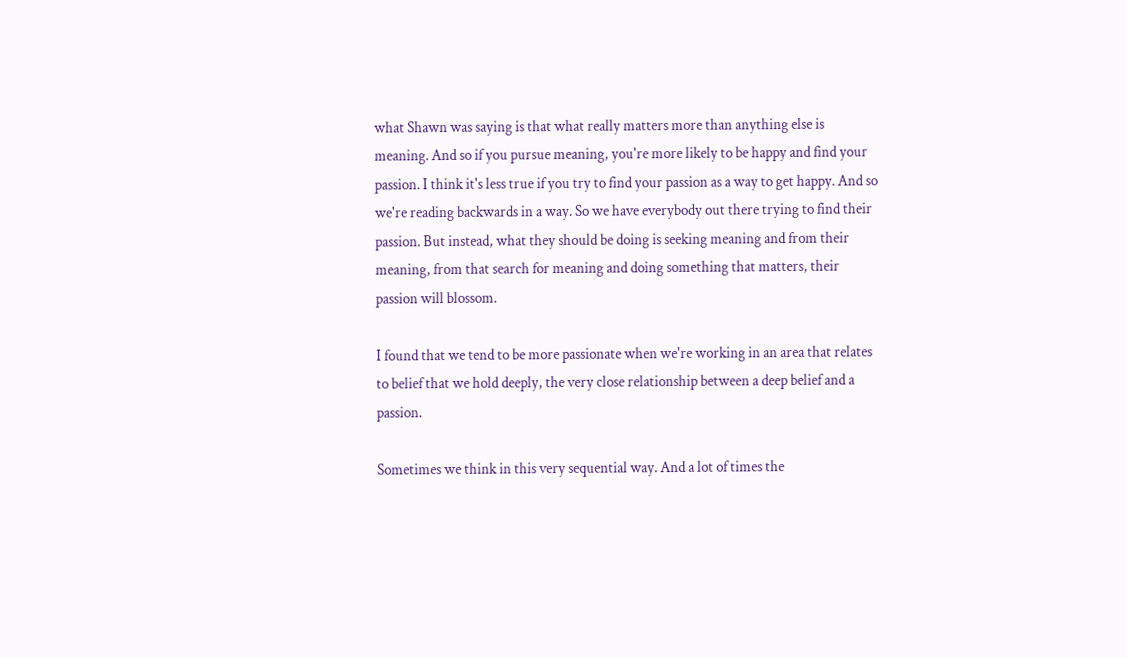what Shawn was saying is that what really matters more than anything else is meaning. And so if you pursue meaning, you're more likely to be happy and find your passion. I think it's less true if you try to find your passion as a way to get happy. And so we're reading backwards in a way. So we have everybody out there trying to find their passion. But instead, what they should be doing is seeking meaning and from their meaning, from that search for meaning and doing something that matters, their passion will blossom.

I found that we tend to be more passionate when we're working in an area that relates to belief that we hold deeply, the very close relationship between a deep belief and a passion.

Sometimes we think in this very sequential way. And a lot of times the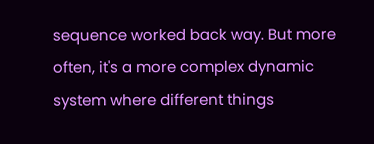sequence worked back way. But more often, it's a more complex dynamic system where different things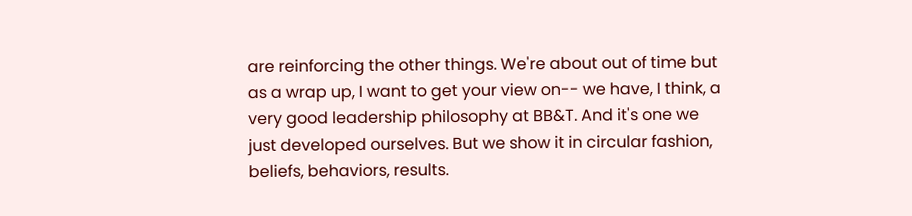are reinforcing the other things. We're about out of time but as a wrap up, I want to get your view on-- we have, I think, a very good leadership philosophy at BB&T. And it's one we just developed ourselves. But we show it in circular fashion, beliefs, behaviors, results.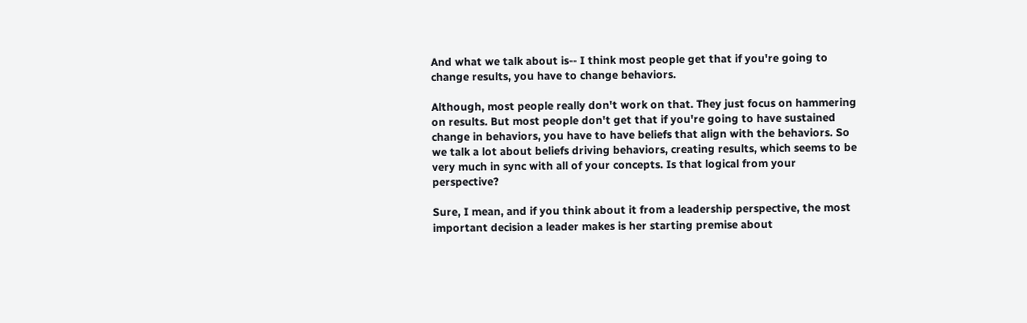And what we talk about is-- I think most people get that if you're going to change results, you have to change behaviors.

Although, most people really don't work on that. They just focus on hammering on results. But most people don't get that if you're going to have sustained change in behaviors, you have to have beliefs that align with the behaviors. So we talk a lot about beliefs driving behaviors, creating results, which seems to be very much in sync with all of your concepts. Is that logical from your perspective?

Sure, I mean, and if you think about it from a leadership perspective, the most important decision a leader makes is her starting premise about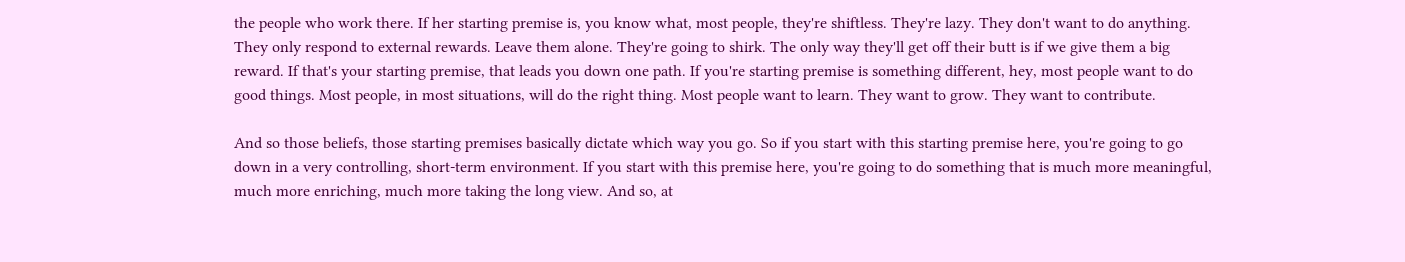the people who work there. If her starting premise is, you know what, most people, they're shiftless. They're lazy. They don't want to do anything. They only respond to external rewards. Leave them alone. They're going to shirk. The only way they'll get off their butt is if we give them a big reward. If that's your starting premise, that leads you down one path. If you're starting premise is something different, hey, most people want to do good things. Most people, in most situations, will do the right thing. Most people want to learn. They want to grow. They want to contribute.

And so those beliefs, those starting premises basically dictate which way you go. So if you start with this starting premise here, you're going to go down in a very controlling, short-term environment. If you start with this premise here, you're going to do something that is much more meaningful, much more enriching, much more taking the long view. And so, at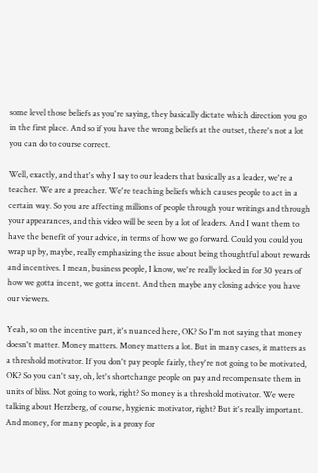some level those beliefs as you're saying, they basically dictate which direction you go in the first place. And so if you have the wrong beliefs at the outset, there's not a lot you can do to course correct.

Well, exactly, and that's why I say to our leaders that basically as a leader, we're a teacher. We are a preacher. We're teaching beliefs which causes people to act in a certain way. So you are affecting millions of people through your writings and through your appearances, and this video will be seen by a lot of leaders. And I want them to have the benefit of your advice, in terms of how we go forward. Could you could you wrap up by, maybe, really emphasizing the issue about being thoughtful about rewards and incentives. I mean, business people, I know, we're really locked in for 30 years of how we gotta incent, we gotta incent. And then maybe any closing advice you have our viewers.

Yeah, so on the incentive part, it's nuanced here, OK? So I'm not saying that money doesn't matter. Money matters. Money matters a lot. But in many cases, it matters as a threshold motivator. If you don't pay people fairly, they're not going to be motivated, OK? So you can't say, oh, let's shortchange people on pay and recompensate them in units of bliss. Not going to work, right? So money is a threshold motivator. We were talking about Herzberg, of course, hygienic motivator, right? But it's really important. And money, for many people, is a proxy for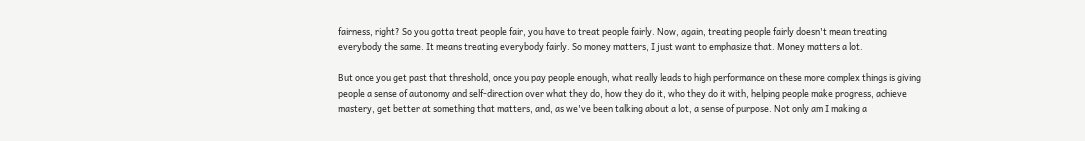fairness, right? So you gotta treat people fair, you have to treat people fairly. Now, again, treating people fairly doesn't mean treating everybody the same. It means treating everybody fairly. So money matters, I just want to emphasize that. Money matters a lot.

But once you get past that threshold, once you pay people enough, what really leads to high performance on these more complex things is giving people a sense of autonomy and self-direction over what they do, how they do it, who they do it with, helping people make progress, achieve mastery, get better at something that matters, and, as we've been talking about a lot, a sense of purpose. Not only am I making a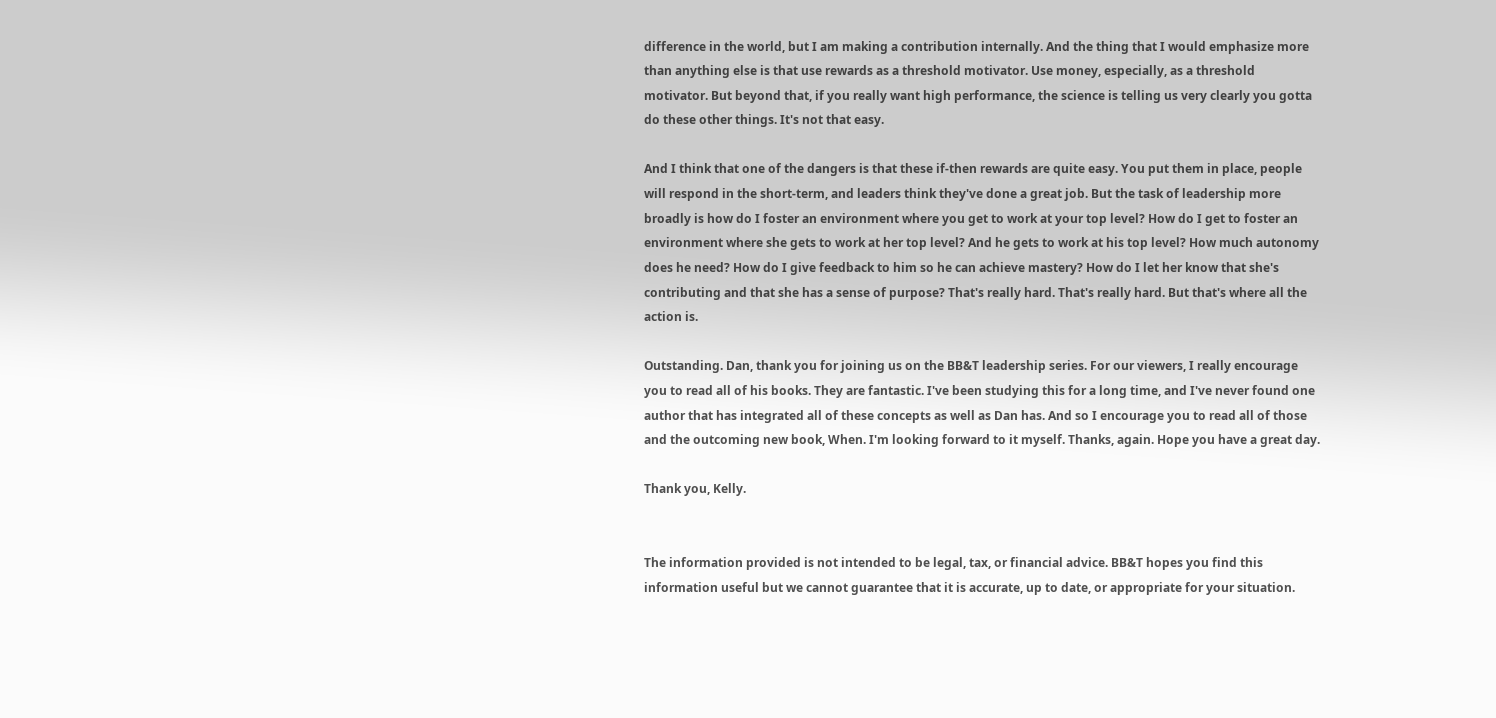difference in the world, but I am making a contribution internally. And the thing that I would emphasize more than anything else is that use rewards as a threshold motivator. Use money, especially, as a threshold motivator. But beyond that, if you really want high performance, the science is telling us very clearly you gotta do these other things. It's not that easy.

And I think that one of the dangers is that these if-then rewards are quite easy. You put them in place, people will respond in the short-term, and leaders think they've done a great job. But the task of leadership more broadly is how do I foster an environment where you get to work at your top level? How do I get to foster an environment where she gets to work at her top level? And he gets to work at his top level? How much autonomy does he need? How do I give feedback to him so he can achieve mastery? How do I let her know that she's contributing and that she has a sense of purpose? That's really hard. That's really hard. But that's where all the action is.

Outstanding. Dan, thank you for joining us on the BB&T leadership series. For our viewers, I really encourage you to read all of his books. They are fantastic. I've been studying this for a long time, and I've never found one author that has integrated all of these concepts as well as Dan has. And so I encourage you to read all of those and the outcoming new book, When. I'm looking forward to it myself. Thanks, again. Hope you have a great day.

Thank you, Kelly.


The information provided is not intended to be legal, tax, or financial advice. BB&T hopes you find this information useful but we cannot guarantee that it is accurate, up to date, or appropriate for your situation.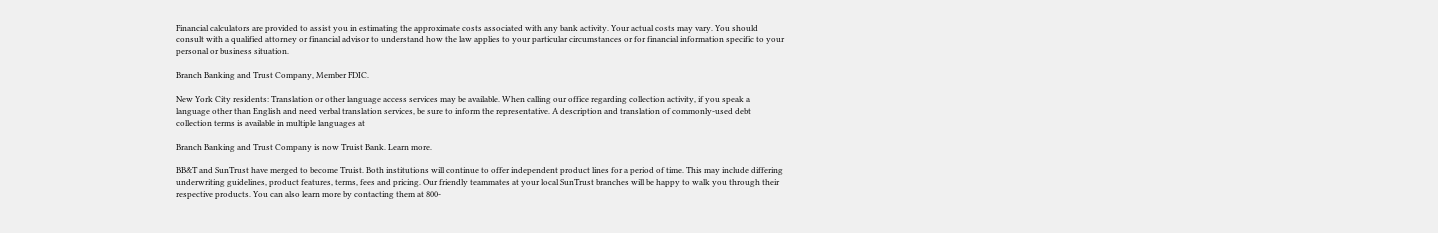Financial calculators are provided to assist you in estimating the approximate costs associated with any bank activity. Your actual costs may vary. You should consult with a qualified attorney or financial advisor to understand how the law applies to your particular circumstances or for financial information specific to your personal or business situation.

Branch Banking and Trust Company, Member FDIC.

New York City residents: Translation or other language access services may be available. When calling our office regarding collection activity, if you speak a language other than English and need verbal translation services, be sure to inform the representative. A description and translation of commonly-used debt collection terms is available in multiple languages at

Branch Banking and Trust Company is now Truist Bank. Learn more.

BB&T and SunTrust have merged to become Truist. Both institutions will continue to offer independent product lines for a period of time. This may include differing underwriting guidelines, product features, terms, fees and pricing. Our friendly teammates at your local SunTrust branches will be happy to walk you through their respective products. You can also learn more by contacting them at 800-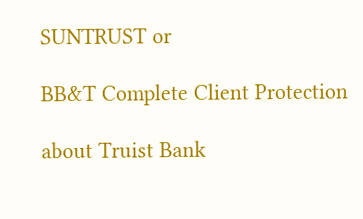SUNTRUST or

BB&T Complete Client Protection

about Truist Bank